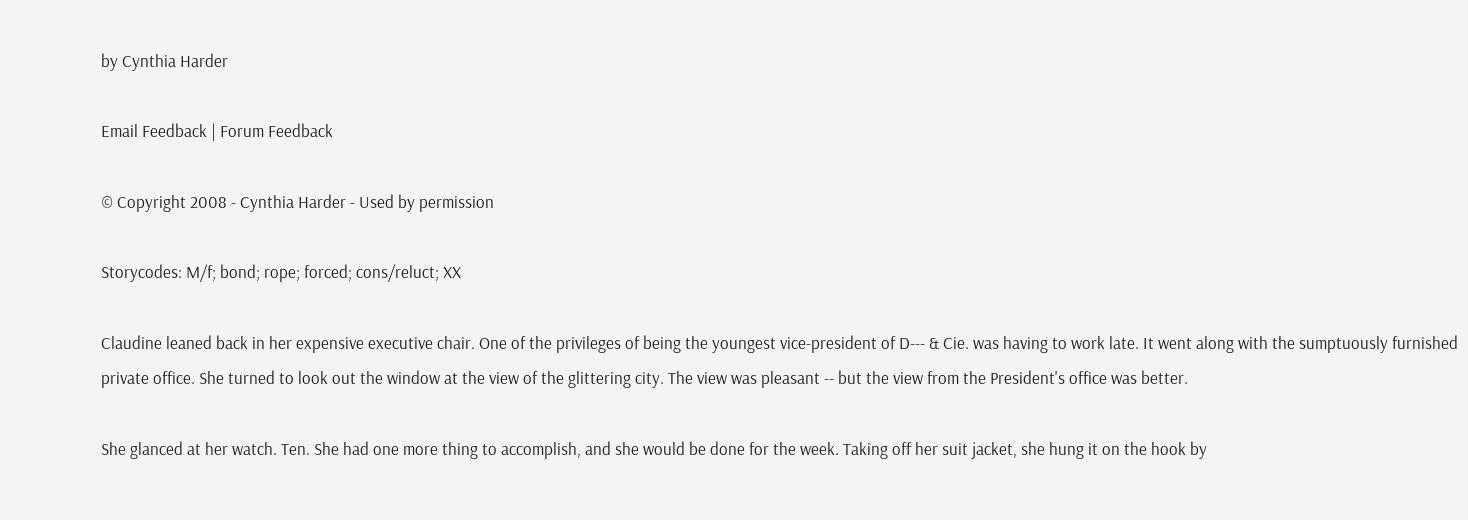by Cynthia Harder

Email Feedback | Forum Feedback

© Copyright 2008 - Cynthia Harder - Used by permission

Storycodes: M/f; bond; rope; forced; cons/reluct; XX

Claudine leaned back in her expensive executive chair. One of the privileges of being the youngest vice-president of D--- & Cie. was having to work late. It went along with the sumptuously furnished private office. She turned to look out the window at the view of the glittering city. The view was pleasant -- but the view from the President's office was better.

She glanced at her watch. Ten. She had one more thing to accomplish, and she would be done for the week. Taking off her suit jacket, she hung it on the hook by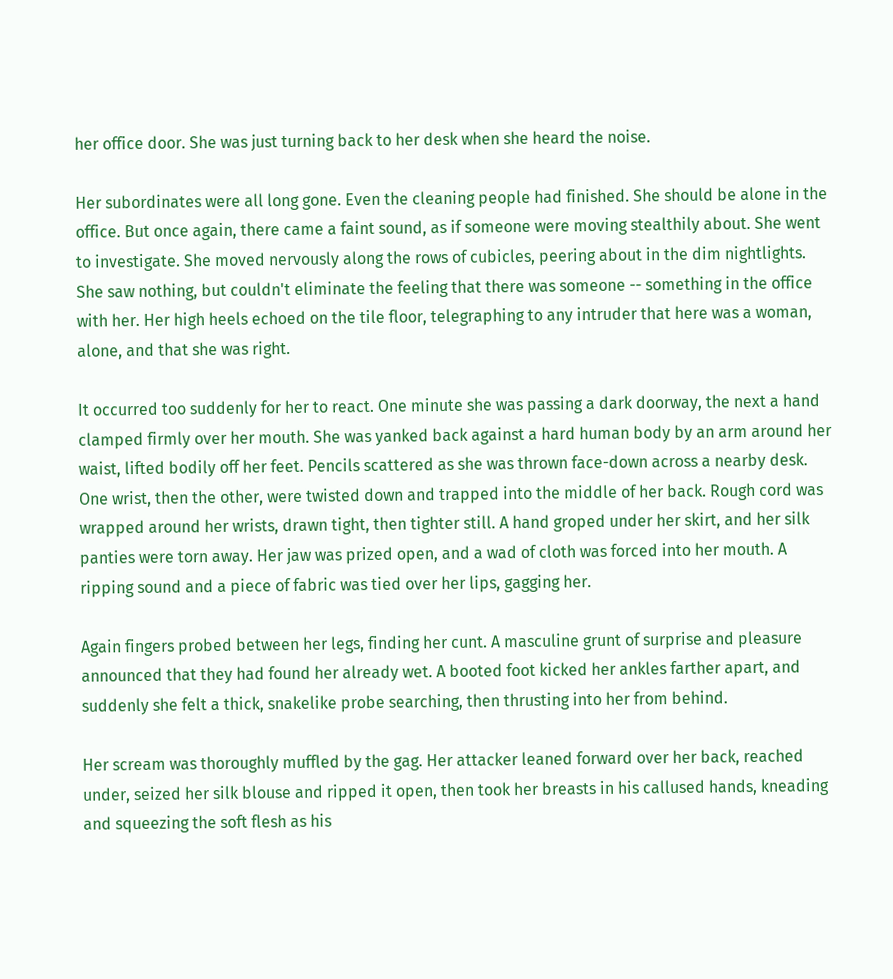her office door. She was just turning back to her desk when she heard the noise.

Her subordinates were all long gone. Even the cleaning people had finished. She should be alone in the office. But once again, there came a faint sound, as if someone were moving stealthily about. She went to investigate. She moved nervously along the rows of cubicles, peering about in the dim nightlights. She saw nothing, but couldn't eliminate the feeling that there was someone -- something in the office with her. Her high heels echoed on the tile floor, telegraphing to any intruder that here was a woman, alone, and that she was right.

It occurred too suddenly for her to react. One minute she was passing a dark doorway, the next a hand clamped firmly over her mouth. She was yanked back against a hard human body by an arm around her waist, lifted bodily off her feet. Pencils scattered as she was thrown face-down across a nearby desk. One wrist, then the other, were twisted down and trapped into the middle of her back. Rough cord was wrapped around her wrists, drawn tight, then tighter still. A hand groped under her skirt, and her silk panties were torn away. Her jaw was prized open, and a wad of cloth was forced into her mouth. A ripping sound and a piece of fabric was tied over her lips, gagging her.

Again fingers probed between her legs, finding her cunt. A masculine grunt of surprise and pleasure announced that they had found her already wet. A booted foot kicked her ankles farther apart, and suddenly she felt a thick, snakelike probe searching, then thrusting into her from behind.

Her scream was thoroughly muffled by the gag. Her attacker leaned forward over her back, reached under, seized her silk blouse and ripped it open, then took her breasts in his callused hands, kneading and squeezing the soft flesh as his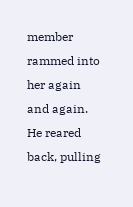member rammed into her again and again. He reared back, pulling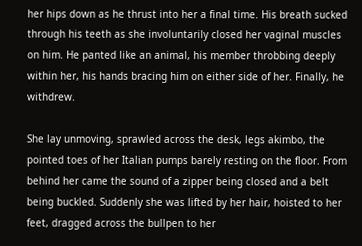her hips down as he thrust into her a final time. His breath sucked through his teeth as she involuntarily closed her vaginal muscles on him. He panted like an animal, his member throbbing deeply within her, his hands bracing him on either side of her. Finally, he withdrew.

She lay unmoving, sprawled across the desk, legs akimbo, the pointed toes of her Italian pumps barely resting on the floor. From behind her came the sound of a zipper being closed and a belt being buckled. Suddenly she was lifted by her hair, hoisted to her feet, dragged across the bullpen to her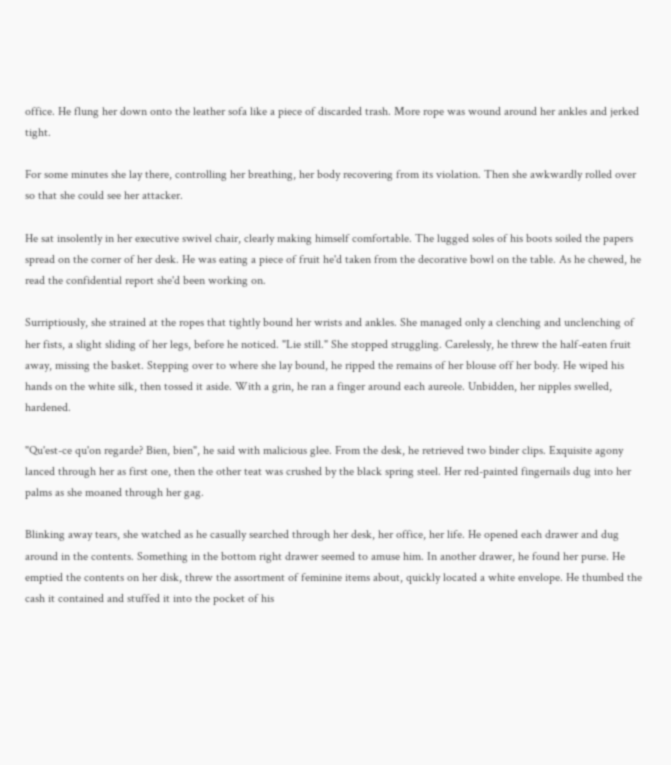office. He flung her down onto the leather sofa like a piece of discarded trash. More rope was wound around her ankles and jerked tight.

For some minutes she lay there, controlling her breathing, her body recovering from its violation. Then she awkwardly rolled over so that she could see her attacker.

He sat insolently in her executive swivel chair, clearly making himself comfortable. The lugged soles of his boots soiled the papers spread on the corner of her desk. He was eating a piece of fruit he'd taken from the decorative bowl on the table. As he chewed, he read the confidential report she'd been working on.

Surriptiously, she strained at the ropes that tightly bound her wrists and ankles. She managed only a clenching and unclenching of her fists, a slight sliding of her legs, before he noticed. "Lie still." She stopped struggling. Carelessly, he threw the half-eaten fruit away, missing the basket. Stepping over to where she lay bound, he ripped the remains of her blouse off her body. He wiped his hands on the white silk, then tossed it aside. With a grin, he ran a finger around each aureole. Unbidden, her nipples swelled, hardened.

"Qu'est-ce qu'on regarde? Bien, bien", he said with malicious glee. From the desk, he retrieved two binder clips. Exquisite agony lanced through her as first one, then the other teat was crushed by the black spring steel. Her red-painted fingernails dug into her palms as she moaned through her gag.

Blinking away tears, she watched as he casually searched through her desk, her office, her life. He opened each drawer and dug around in the contents. Something in the bottom right drawer seemed to amuse him. In another drawer, he found her purse. He emptied the contents on her disk, threw the assortment of feminine items about, quickly located a white envelope. He thumbed the cash it contained and stuffed it into the pocket of his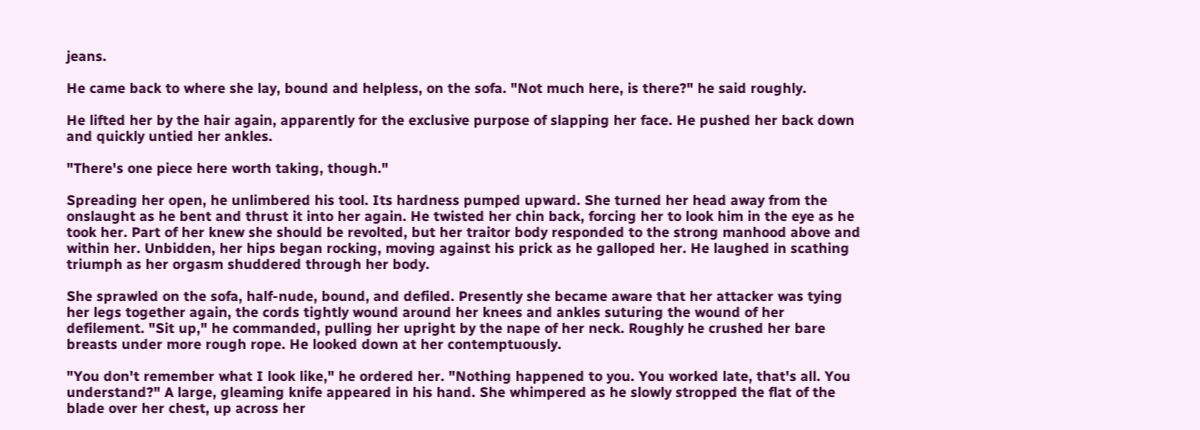jeans.

He came back to where she lay, bound and helpless, on the sofa. "Not much here, is there?" he said roughly.

He lifted her by the hair again, apparently for the exclusive purpose of slapping her face. He pushed her back down and quickly untied her ankles.

"There's one piece here worth taking, though."

Spreading her open, he unlimbered his tool. Its hardness pumped upward. She turned her head away from the onslaught as he bent and thrust it into her again. He twisted her chin back, forcing her to look him in the eye as he took her. Part of her knew she should be revolted, but her traitor body responded to the strong manhood above and within her. Unbidden, her hips began rocking, moving against his prick as he galloped her. He laughed in scathing triumph as her orgasm shuddered through her body.

She sprawled on the sofa, half-nude, bound, and defiled. Presently she became aware that her attacker was tying her legs together again, the cords tightly wound around her knees and ankles suturing the wound of her defilement. "Sit up," he commanded, pulling her upright by the nape of her neck. Roughly he crushed her bare breasts under more rough rope. He looked down at her contemptuously.

"You don't remember what I look like," he ordered her. "Nothing happened to you. You worked late, that's all. You understand?" A large, gleaming knife appeared in his hand. She whimpered as he slowly stropped the flat of the blade over her chest, up across her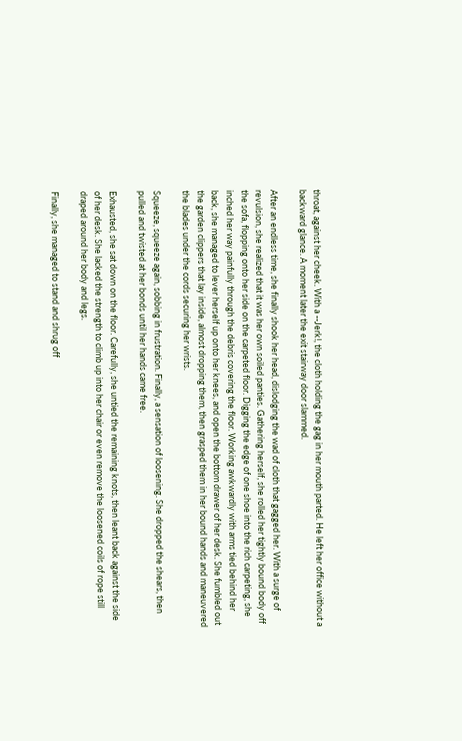throat, against her cheek. With a --Jerk!, the cloth holding the gag in her mouth parted. He left her office without a backward glance. A moment later the exit stairway door slammed.

After an endless time, she finally shook her head, dislodging the wad of cloth that gagged her. With a surge of revulsion, she realized that it was her own soiled panties. Gathering herself, she rolled her tightly bound body off the sofa, flopping onto her side on the carpeted floor. Digging the edge of one shoe into the rich carpeting, she inched her way painfully through the debris covering the floor. Working awkwardly with arms tied behind her back, she managed to lever herself up onto her knees, and open the bottom drawer of her desk. She fumbled out the garden clippers that lay inside, almost dropping them, then grasped them in her bound hands and maneuvered the blades under the cords securing her wrists.

Squeeze, squeeze again, sobbing in frustration. Finally, a sensation of loosening. She dropped the shears, then pulled and twisted at her bonds until her hands came free.

Exhausted, she sat down on the floor. Carefully, she untied the remaining knots, then leant back against the side of her desk. She lacked the strength to climb up into her chair or even remove the loosened coils of rope still draped around her body and legs.

Finally, she managed to stand and shrug off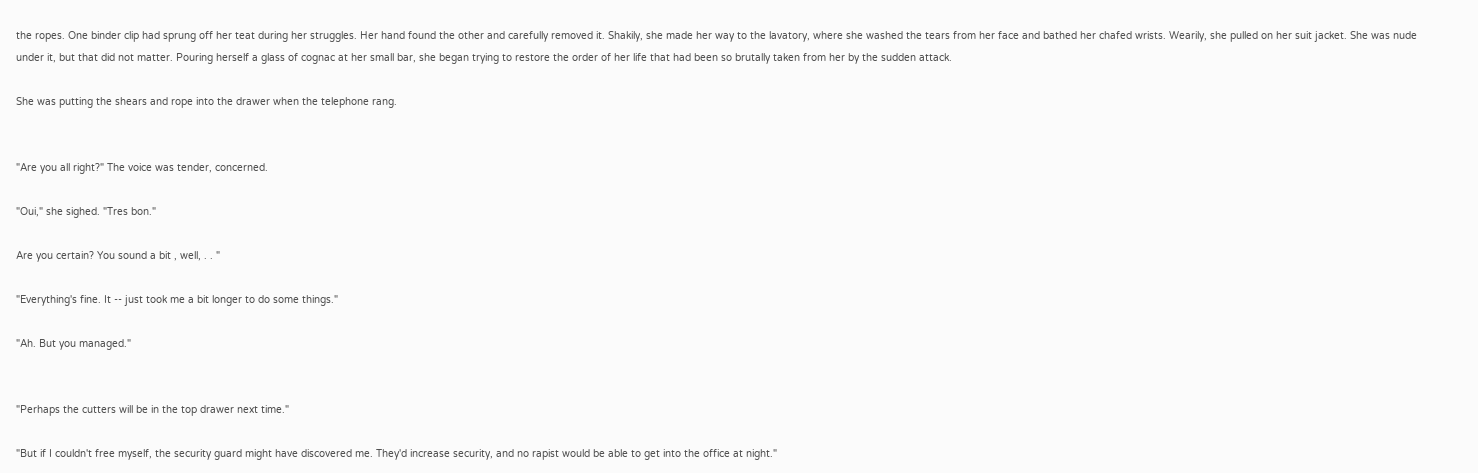the ropes. One binder clip had sprung off her teat during her struggles. Her hand found the other and carefully removed it. Shakily, she made her way to the lavatory, where she washed the tears from her face and bathed her chafed wrists. Wearily, she pulled on her suit jacket. She was nude under it, but that did not matter. Pouring herself a glass of cognac at her small bar, she began trying to restore the order of her life that had been so brutally taken from her by the sudden attack.

She was putting the shears and rope into the drawer when the telephone rang.


"Are you all right?" The voice was tender, concerned.

"Oui," she sighed. "Tres bon."

Are you certain? You sound a bit , well, . . "

"Everything's fine. It -- just took me a bit longer to do some things."

"Ah. But you managed."


"Perhaps the cutters will be in the top drawer next time."

"But if I couldn't free myself, the security guard might have discovered me. They'd increase security, and no rapist would be able to get into the office at night."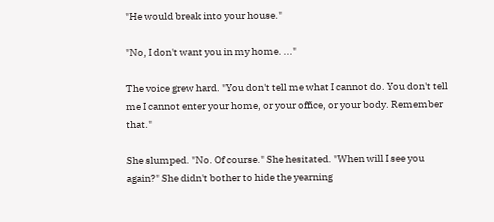"He would break into your house."

"No, I don't want you in my home. ..."

The voice grew hard. "You don't tell me what I cannot do. You don't tell me I cannot enter your home, or your office, or your body. Remember that."

She slumped. "No. Of course." She hesitated. "When will I see you again?" She didn't bother to hide the yearning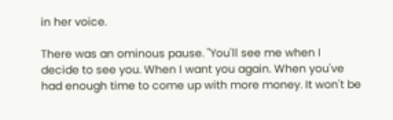in her voice.

There was an ominous pause. "You'll see me when I decide to see you. When I want you again. When you've had enough time to come up with more money. It won't be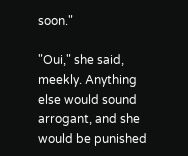soon."

"Oui," she said, meekly. Anything else would sound arrogant, and she would be punished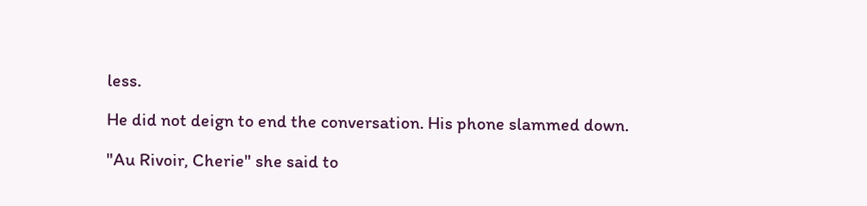less.

He did not deign to end the conversation. His phone slammed down.

"Au Rivoir, Cherie" she said to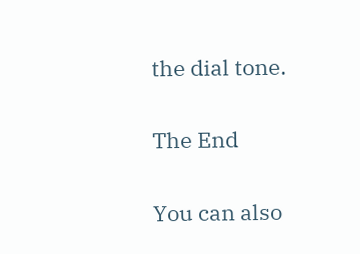the dial tone.


The End


You can also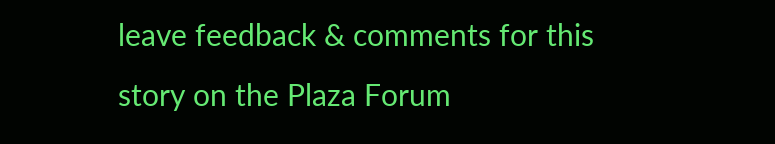leave feedback & comments for this story on the Plaza Forum